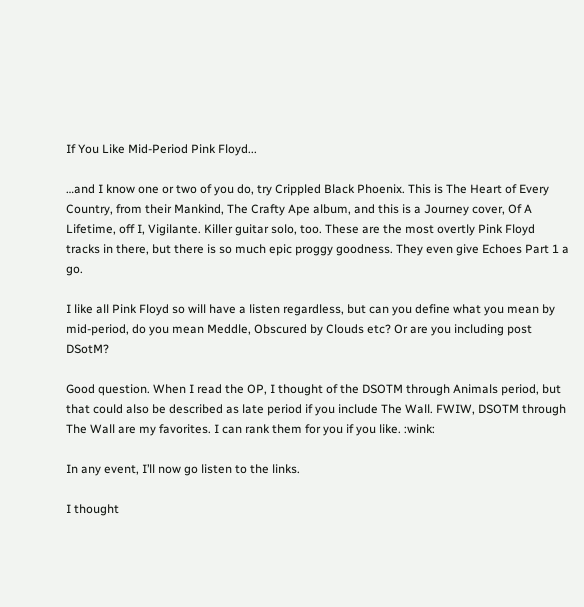If You Like Mid-Period Pink Floyd...

…and I know one or two of you do, try Crippled Black Phoenix. This is The Heart of Every Country, from their Mankind, The Crafty Ape album, and this is a Journey cover, Of A Lifetime, off I, Vigilante. Killer guitar solo, too. These are the most overtly Pink Floyd tracks in there, but there is so much epic proggy goodness. They even give Echoes Part 1 a go.

I like all Pink Floyd so will have a listen regardless, but can you define what you mean by mid-period, do you mean Meddle, Obscured by Clouds etc? Or are you including post DSotM?

Good question. When I read the OP, I thought of the DSOTM through Animals period, but that could also be described as late period if you include The Wall. FWIW, DSOTM through The Wall are my favorites. I can rank them for you if you like. :wink:

In any event, I’ll now go listen to the links.

I thought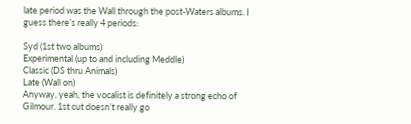late period was the Wall through the post-Waters albums. I guess there’s really 4 periods:

Syd (1st two albums)
Experimental (up to and including Meddle)
Classic (DS thru Animals)
Late (Wall on)
Anyway, yeah, the vocalist is definitely a strong echo of Gilmour. 1st cut doesn’t really go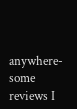anywhere-some reviews I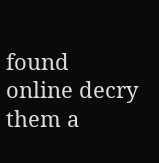found online decry them a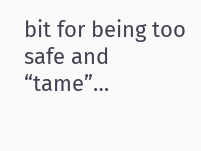bit for being too safe and “tame”…